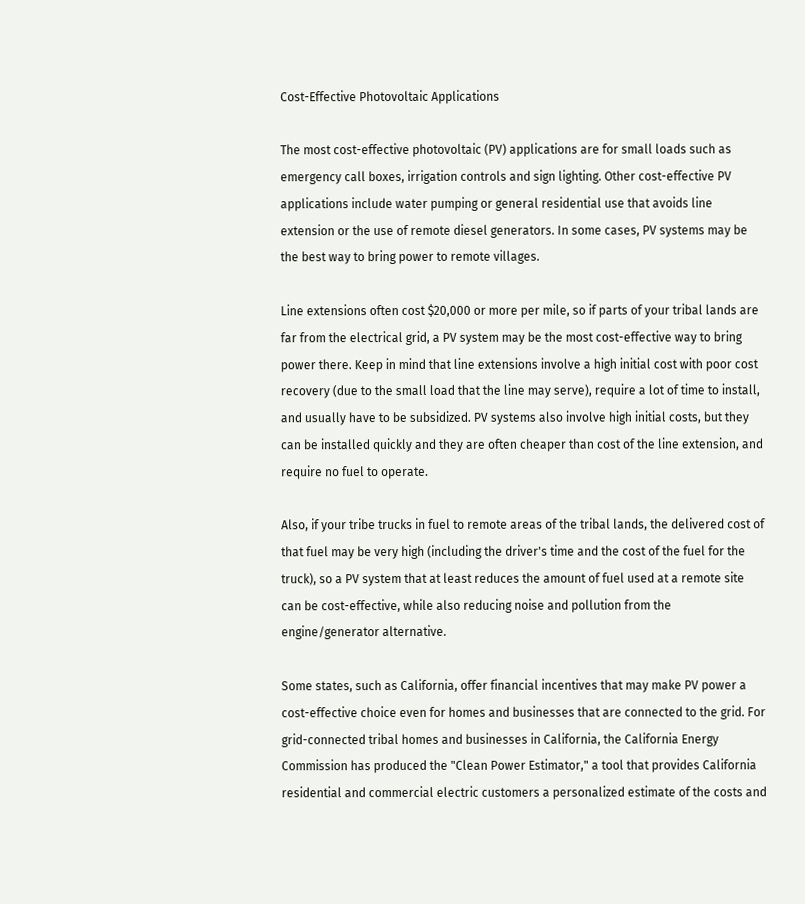Cost-Effective Photovoltaic Applications

The most cost-effective photovoltaic (PV) applications are for small loads such as emergency call boxes, irrigation controls and sign lighting. Other cost-effective PV applications include water pumping or general residential use that avoids line extension or the use of remote diesel generators. In some cases, PV systems may be the best way to bring power to remote villages.

Line extensions often cost $20,000 or more per mile, so if parts of your tribal lands are far from the electrical grid, a PV system may be the most cost-effective way to bring power there. Keep in mind that line extensions involve a high initial cost with poor cost recovery (due to the small load that the line may serve), require a lot of time to install, and usually have to be subsidized. PV systems also involve high initial costs, but they can be installed quickly and they are often cheaper than cost of the line extension, and require no fuel to operate.

Also, if your tribe trucks in fuel to remote areas of the tribal lands, the delivered cost of that fuel may be very high (including the driver's time and the cost of the fuel for the truck), so a PV system that at least reduces the amount of fuel used at a remote site can be cost-effective, while also reducing noise and pollution from the engine/generator alternative.

Some states, such as California, offer financial incentives that may make PV power a cost-effective choice even for homes and businesses that are connected to the grid. For grid-connected tribal homes and businesses in California, the California Energy Commission has produced the "Clean Power Estimator," a tool that provides California residential and commercial electric customers a personalized estimate of the costs and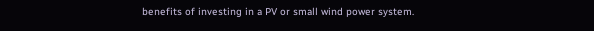benefits of investing in a PV or small wind power system.